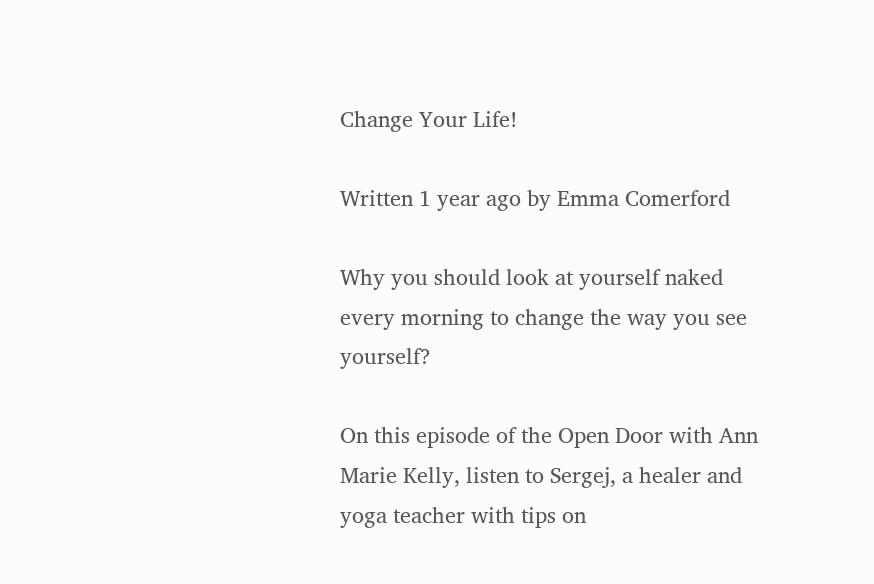Change Your Life!

Written 1 year ago by Emma Comerford

Why you should look at yourself naked every morning to change the way you see yourself?

On this episode of the Open Door with Ann Marie Kelly, listen to Sergej, a healer and yoga teacher with tips on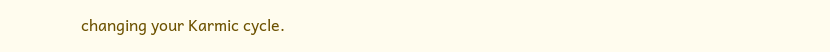changing your Karmic cycle.